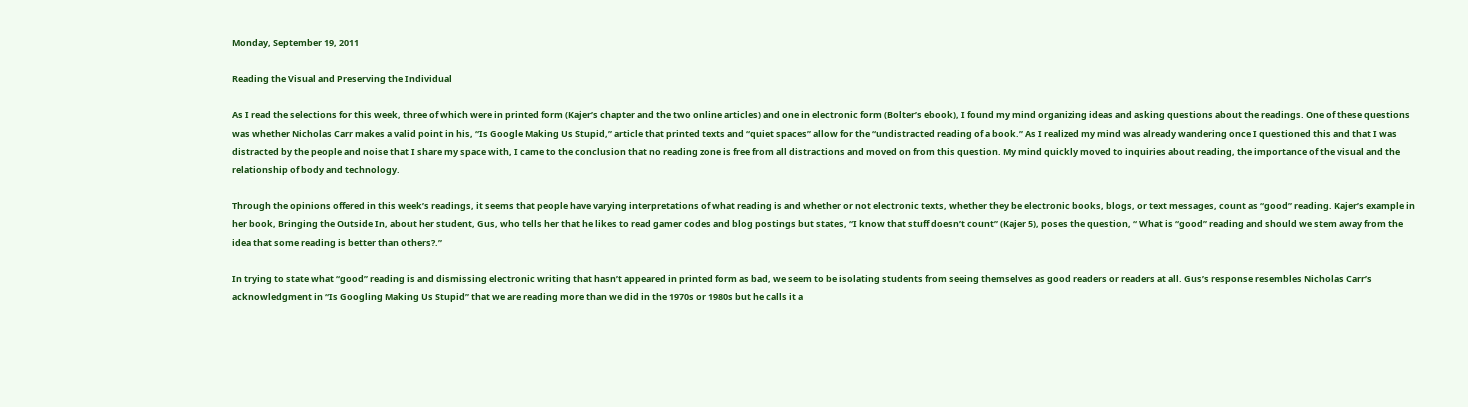Monday, September 19, 2011

Reading the Visual and Preserving the Individual

As I read the selections for this week, three of which were in printed form (Kajer’s chapter and the two online articles) and one in electronic form (Bolter’s ebook), I found my mind organizing ideas and asking questions about the readings. One of these questions was whether Nicholas Carr makes a valid point in his, “Is Google Making Us Stupid,” article that printed texts and “quiet spaces” allow for the “undistracted reading of a book.” As I realized my mind was already wandering once I questioned this and that I was distracted by the people and noise that I share my space with, I came to the conclusion that no reading zone is free from all distractions and moved on from this question. My mind quickly moved to inquiries about reading, the importance of the visual and the relationship of body and technology.

Through the opinions offered in this week’s readings, it seems that people have varying interpretations of what reading is and whether or not electronic texts, whether they be electronic books, blogs, or text messages, count as “good” reading. Kajer’s example in her book, Bringing the Outside In, about her student, Gus, who tells her that he likes to read gamer codes and blog postings but states, “I know that stuff doesn’t count” (Kajer 5), poses the question, “ What is “good” reading and should we stem away from the idea that some reading is better than others?.”

In trying to state what “good” reading is and dismissing electronic writing that hasn’t appeared in printed form as bad, we seem to be isolating students from seeing themselves as good readers or readers at all. Gus’s response resembles Nicholas Carr’s acknowledgment in “Is Googling Making Us Stupid” that we are reading more than we did in the 1970s or 1980s but he calls it a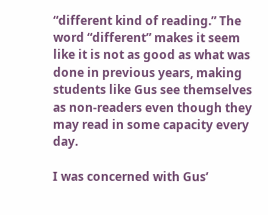“different kind of reading.” The word “different” makes it seem like it is not as good as what was done in previous years, making students like Gus see themselves as non-readers even though they may read in some capacity every day.

I was concerned with Gus’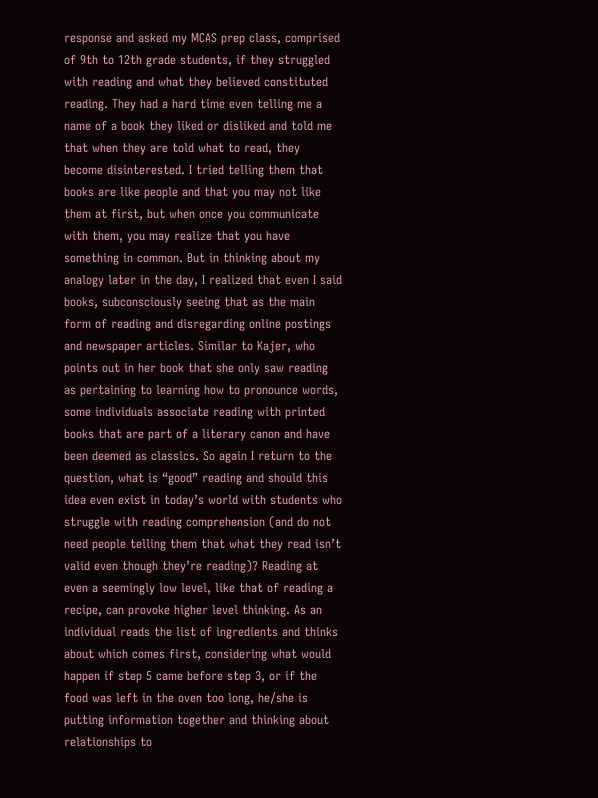response and asked my MCAS prep class, comprised of 9th to 12th grade students, if they struggled with reading and what they believed constituted reading. They had a hard time even telling me a name of a book they liked or disliked and told me that when they are told what to read, they become disinterested. I tried telling them that books are like people and that you may not like them at first, but when once you communicate with them, you may realize that you have something in common. But in thinking about my analogy later in the day, I realized that even I said books, subconsciously seeing that as the main form of reading and disregarding online postings and newspaper articles. Similar to Kajer, who points out in her book that she only saw reading as pertaining to learning how to pronounce words, some individuals associate reading with printed books that are part of a literary canon and have been deemed as classics. So again I return to the question, what is “good” reading and should this idea even exist in today’s world with students who struggle with reading comprehension (and do not need people telling them that what they read isn’t valid even though they’re reading)? Reading at even a seemingly low level, like that of reading a recipe, can provoke higher level thinking. As an individual reads the list of ingredients and thinks about which comes first, considering what would happen if step 5 came before step 3, or if the food was left in the oven too long, he/she is putting information together and thinking about relationships to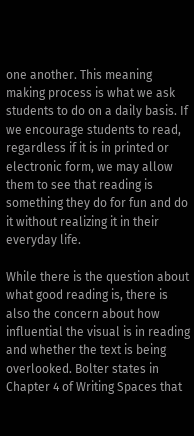one another. This meaning making process is what we ask students to do on a daily basis. If we encourage students to read, regardless if it is in printed or electronic form, we may allow them to see that reading is something they do for fun and do it without realizing it in their everyday life.

While there is the question about what good reading is, there is also the concern about how influential the visual is in reading and whether the text is being overlooked. Bolter states in Chapter 4 of Writing Spaces that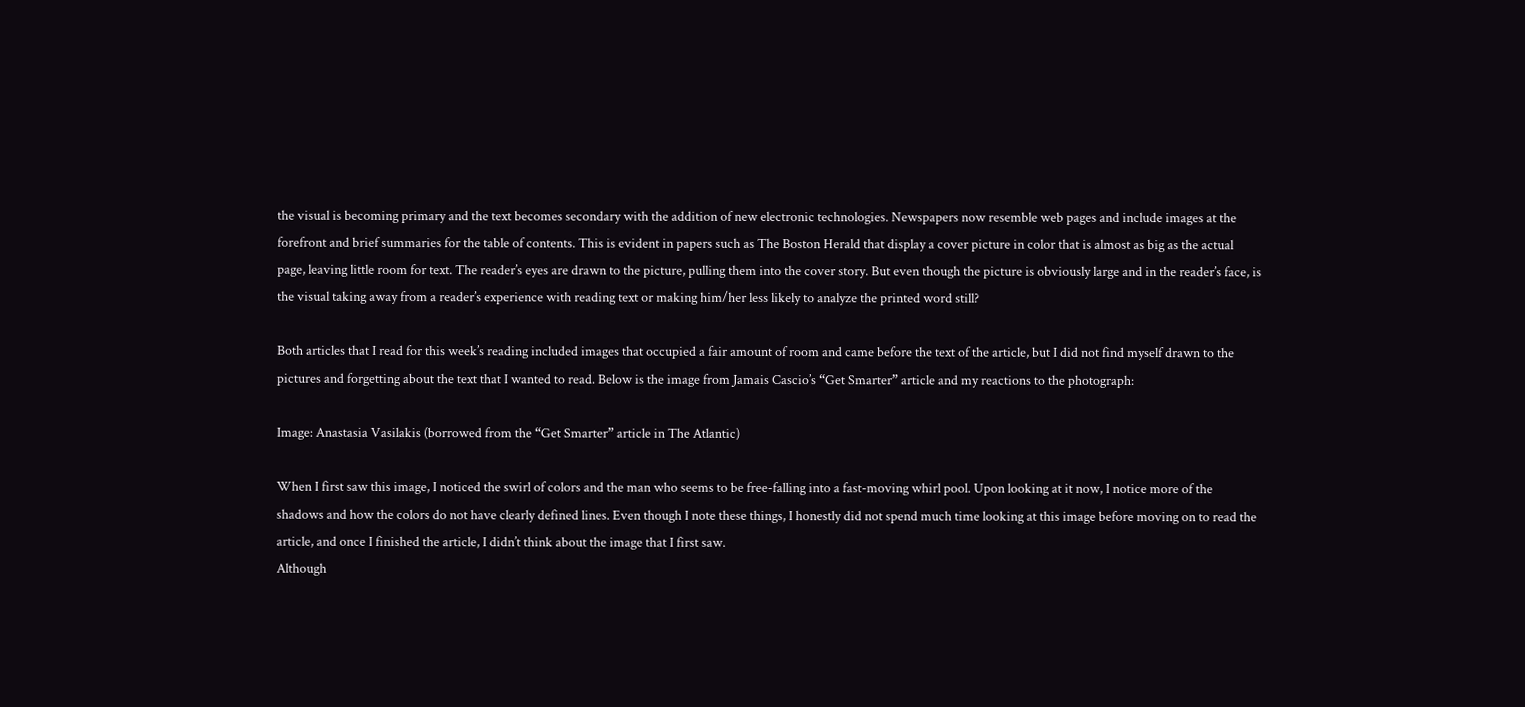the visual is becoming primary and the text becomes secondary with the addition of new electronic technologies. Newspapers now resemble web pages and include images at the forefront and brief summaries for the table of contents. This is evident in papers such as The Boston Herald that display a cover picture in color that is almost as big as the actual page, leaving little room for text. The reader’s eyes are drawn to the picture, pulling them into the cover story. But even though the picture is obviously large and in the reader’s face, is the visual taking away from a reader’s experience with reading text or making him/her less likely to analyze the printed word still?

Both articles that I read for this week’s reading included images that occupied a fair amount of room and came before the text of the article, but I did not find myself drawn to the pictures and forgetting about the text that I wanted to read. Below is the image from Jamais Cascio’s “Get Smarter” article and my reactions to the photograph:

Image: Anastasia Vasilakis (borrowed from the “Get Smarter” article in The Atlantic)

When I first saw this image, I noticed the swirl of colors and the man who seems to be free-falling into a fast-moving whirl pool. Upon looking at it now, I notice more of the shadows and how the colors do not have clearly defined lines. Even though I note these things, I honestly did not spend much time looking at this image before moving on to read the article, and once I finished the article, I didn’t think about the image that I first saw.
Although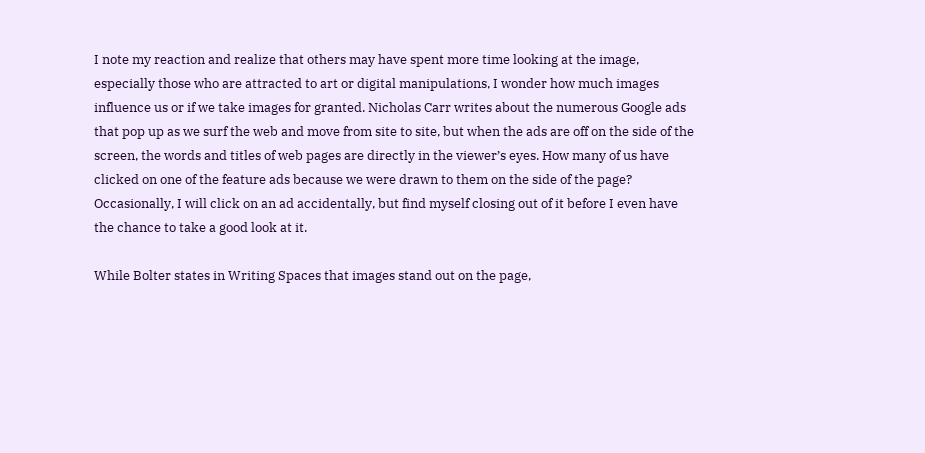I note my reaction and realize that others may have spent more time looking at the image, especially those who are attracted to art or digital manipulations, I wonder how much images influence us or if we take images for granted. Nicholas Carr writes about the numerous Google ads that pop up as we surf the web and move from site to site, but when the ads are off on the side of the screen, the words and titles of web pages are directly in the viewer’s eyes. How many of us have clicked on one of the feature ads because we were drawn to them on the side of the page? Occasionally, I will click on an ad accidentally, but find myself closing out of it before I even have the chance to take a good look at it.

While Bolter states in Writing Spaces that images stand out on the page,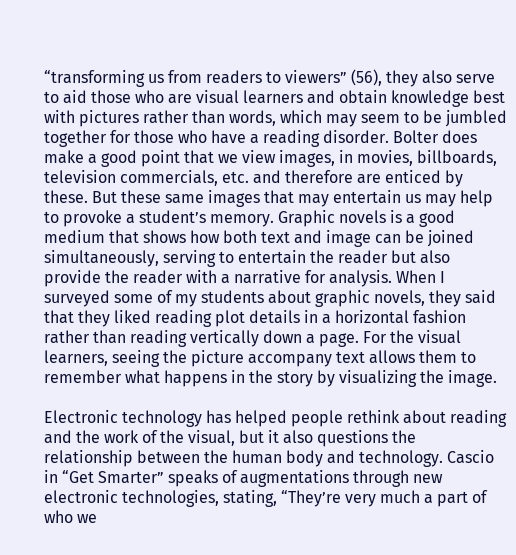“transforming us from readers to viewers” (56), they also serve to aid those who are visual learners and obtain knowledge best with pictures rather than words, which may seem to be jumbled together for those who have a reading disorder. Bolter does make a good point that we view images, in movies, billboards, television commercials, etc. and therefore are enticed by these. But these same images that may entertain us may help to provoke a student’s memory. Graphic novels is a good medium that shows how both text and image can be joined simultaneously, serving to entertain the reader but also provide the reader with a narrative for analysis. When I surveyed some of my students about graphic novels, they said that they liked reading plot details in a horizontal fashion rather than reading vertically down a page. For the visual learners, seeing the picture accompany text allows them to remember what happens in the story by visualizing the image.

Electronic technology has helped people rethink about reading and the work of the visual, but it also questions the relationship between the human body and technology. Cascio in “Get Smarter” speaks of augmentations through new electronic technologies, stating, “They’re very much a part of who we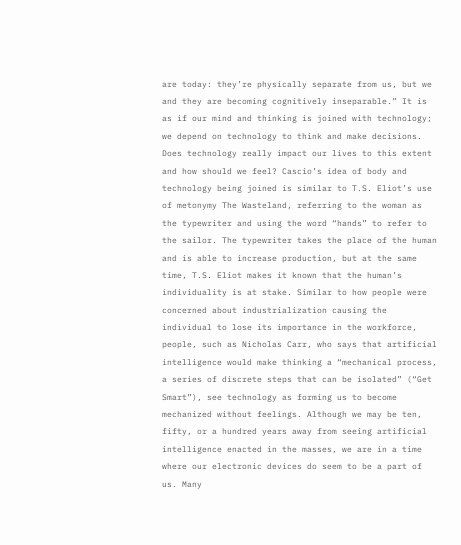are today: they’re physically separate from us, but we and they are becoming cognitively inseparable.” It is as if our mind and thinking is joined with technology; we depend on technology to think and make decisions. Does technology really impact our lives to this extent and how should we feel? Cascio’s idea of body and technology being joined is similar to T.S. Eliot’s use of metonymy The Wasteland, referring to the woman as the typewriter and using the word “hands” to refer to the sailor. The typewriter takes the place of the human and is able to increase production, but at the same time, T.S. Eliot makes it known that the human’s individuality is at stake. Similar to how people were concerned about industrialization causing the individual to lose its importance in the workforce, people, such as Nicholas Carr, who says that artificial intelligence would make thinking a “mechanical process, a series of discrete steps that can be isolated” (“Get Smart”), see technology as forming us to become mechanized without feelings. Although we may be ten, fifty, or a hundred years away from seeing artificial intelligence enacted in the masses, we are in a time where our electronic devices do seem to be a part of us. Many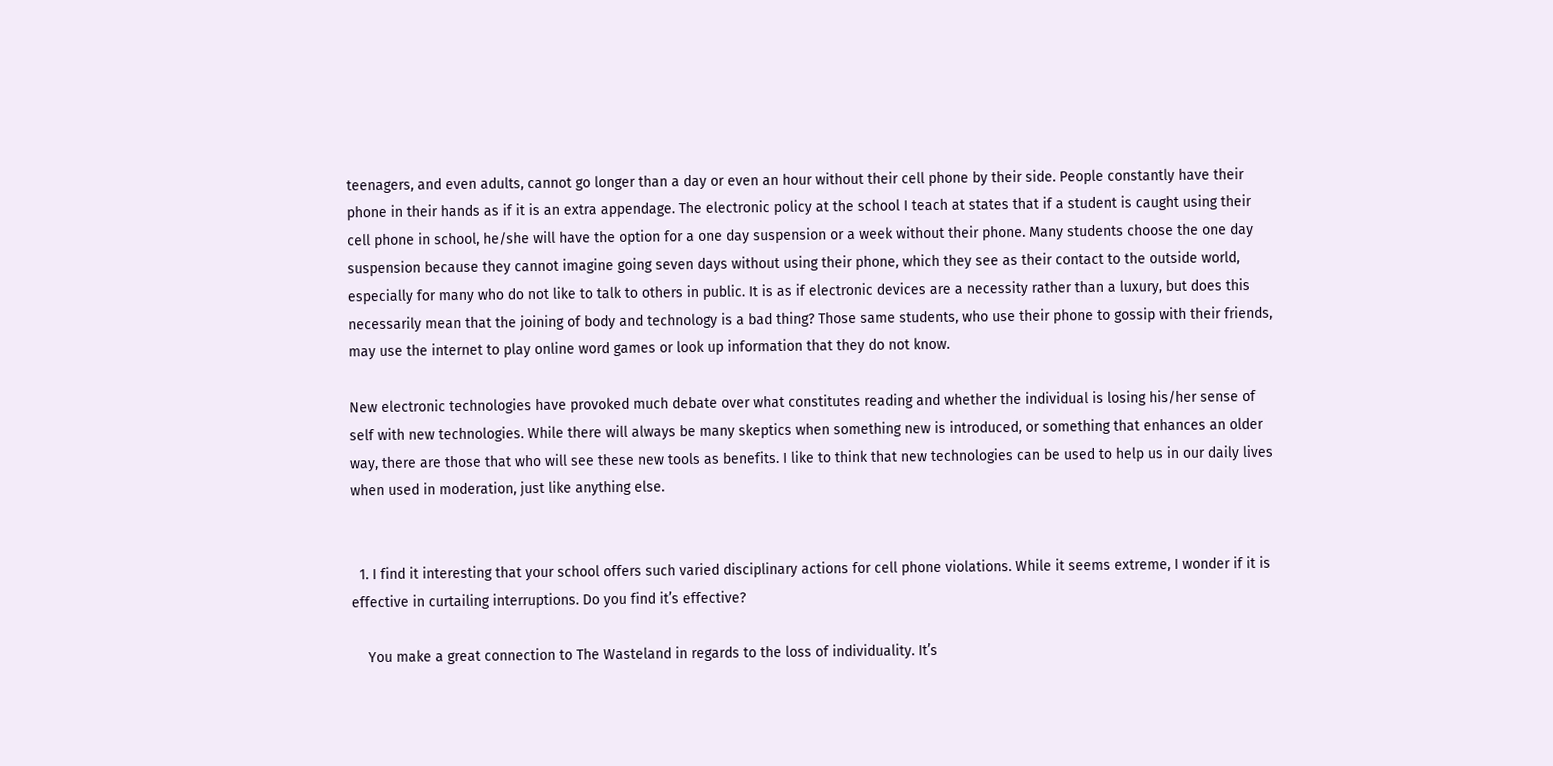teenagers, and even adults, cannot go longer than a day or even an hour without their cell phone by their side. People constantly have their phone in their hands as if it is an extra appendage. The electronic policy at the school I teach at states that if a student is caught using their cell phone in school, he/she will have the option for a one day suspension or a week without their phone. Many students choose the one day suspension because they cannot imagine going seven days without using their phone, which they see as their contact to the outside world, especially for many who do not like to talk to others in public. It is as if electronic devices are a necessity rather than a luxury, but does this necessarily mean that the joining of body and technology is a bad thing? Those same students, who use their phone to gossip with their friends, may use the internet to play online word games or look up information that they do not know.

New electronic technologies have provoked much debate over what constitutes reading and whether the individual is losing his/her sense of self with new technologies. While there will always be many skeptics when something new is introduced, or something that enhances an older way, there are those that who will see these new tools as benefits. I like to think that new technologies can be used to help us in our daily lives when used in moderation, just like anything else.


  1. I find it interesting that your school offers such varied disciplinary actions for cell phone violations. While it seems extreme, I wonder if it is effective in curtailing interruptions. Do you find it’s effective?

    You make a great connection to The Wasteland in regards to the loss of individuality. It’s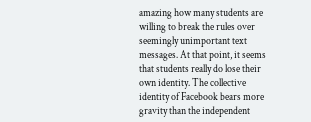amazing how many students are willing to break the rules over seemingly unimportant text messages. At that point, it seems that students really do lose their own identity. The collective identity of Facebook bears more gravity than the independent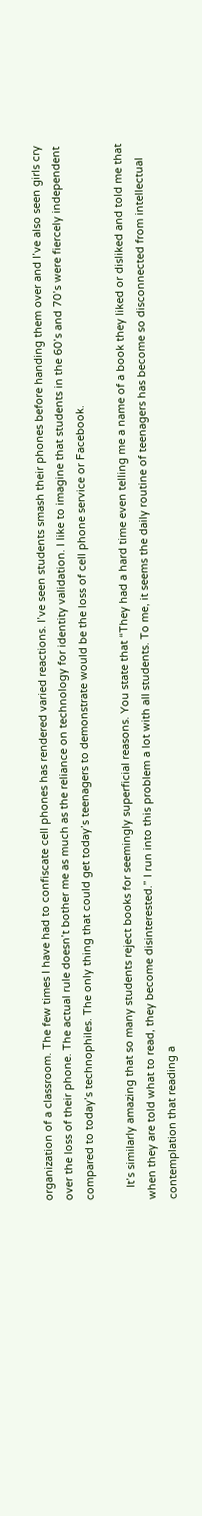organization of a classroom. The few times I have had to confiscate cell phones has rendered varied reactions. I’ve seen students smash their phones before handing them over and I’ve also seen girls cry over the loss of their phone. The actual rule doesn’t bother me as much as the reliance on technology for identity validation. I like to imagine that students in the 60’s and 70’s were fiercely independent compared to today’s technophiles. The only thing that could get today’s teenagers to demonstrate would be the loss of cell phone service or Facebook.

    It’s similarly amazing that so many students reject books for seemingly superficial reasons. You state that “They had a hard time even telling me a name of a book they liked or disliked and told me that when they are told what to read, they become disinterested.” I run into this problem a lot with all students. To me, it seems the daily routine of teenagers has become so disconnected from intellectual contemplation that reading a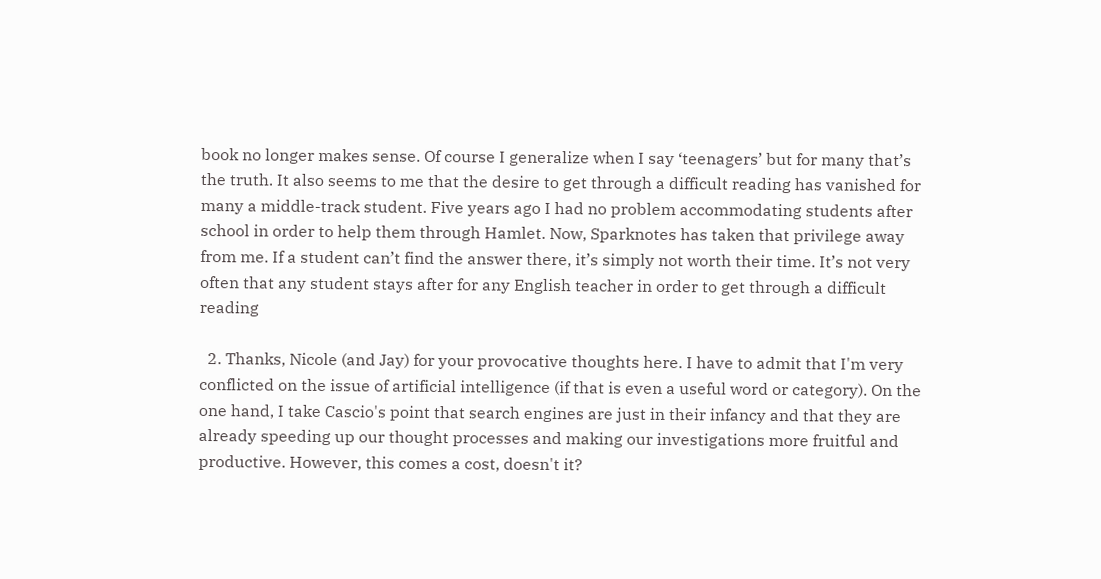book no longer makes sense. Of course I generalize when I say ‘teenagers’ but for many that’s the truth. It also seems to me that the desire to get through a difficult reading has vanished for many a middle-track student. Five years ago I had no problem accommodating students after school in order to help them through Hamlet. Now, Sparknotes has taken that privilege away from me. If a student can’t find the answer there, it’s simply not worth their time. It’s not very often that any student stays after for any English teacher in order to get through a difficult reading

  2. Thanks, Nicole (and Jay) for your provocative thoughts here. I have to admit that I'm very conflicted on the issue of artificial intelligence (if that is even a useful word or category). On the one hand, I take Cascio's point that search engines are just in their infancy and that they are already speeding up our thought processes and making our investigations more fruitful and productive. However, this comes a cost, doesn't it?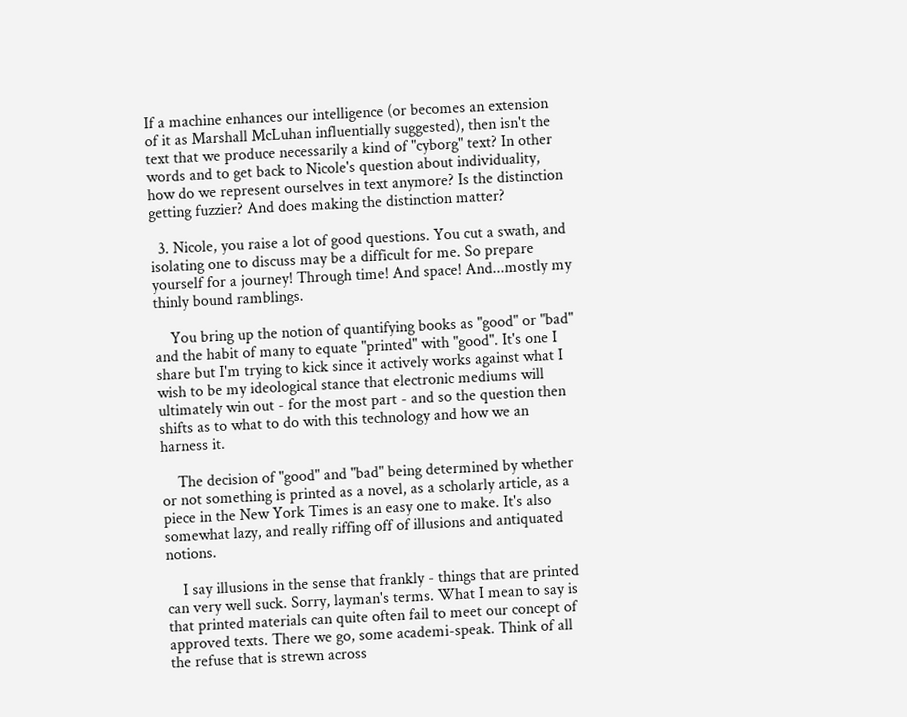If a machine enhances our intelligence (or becomes an extension of it as Marshall McLuhan influentially suggested), then isn't the text that we produce necessarily a kind of "cyborg" text? In other words and to get back to Nicole's question about individuality, how do we represent ourselves in text anymore? Is the distinction getting fuzzier? And does making the distinction matter?

  3. Nicole, you raise a lot of good questions. You cut a swath, and isolating one to discuss may be a difficult for me. So prepare yourself for a journey! Through time! And space! And...mostly my thinly bound ramblings.

    You bring up the notion of quantifying books as "good" or "bad" and the habit of many to equate "printed" with "good". It's one I share but I'm trying to kick since it actively works against what I wish to be my ideological stance that electronic mediums will ultimately win out - for the most part - and so the question then shifts as to what to do with this technology and how we an harness it.

    The decision of "good" and "bad" being determined by whether or not something is printed as a novel, as a scholarly article, as a piece in the New York Times is an easy one to make. It's also somewhat lazy, and really riffing off of illusions and antiquated notions.

    I say illusions in the sense that frankly - things that are printed can very well suck. Sorry, layman's terms. What I mean to say is that printed materials can quite often fail to meet our concept of approved texts. There we go, some academi-speak. Think of all the refuse that is strewn across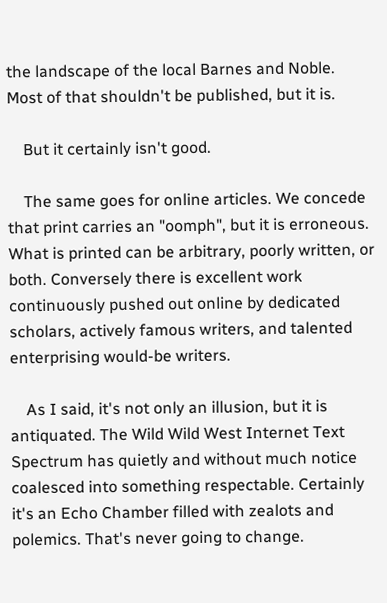the landscape of the local Barnes and Noble. Most of that shouldn't be published, but it is.

    But it certainly isn't good.

    The same goes for online articles. We concede that print carries an "oomph", but it is erroneous. What is printed can be arbitrary, poorly written, or both. Conversely there is excellent work continuously pushed out online by dedicated scholars, actively famous writers, and talented enterprising would-be writers.

    As I said, it's not only an illusion, but it is antiquated. The Wild Wild West Internet Text Spectrum has quietly and without much notice coalesced into something respectable. Certainly it's an Echo Chamber filled with zealots and polemics. That's never going to change.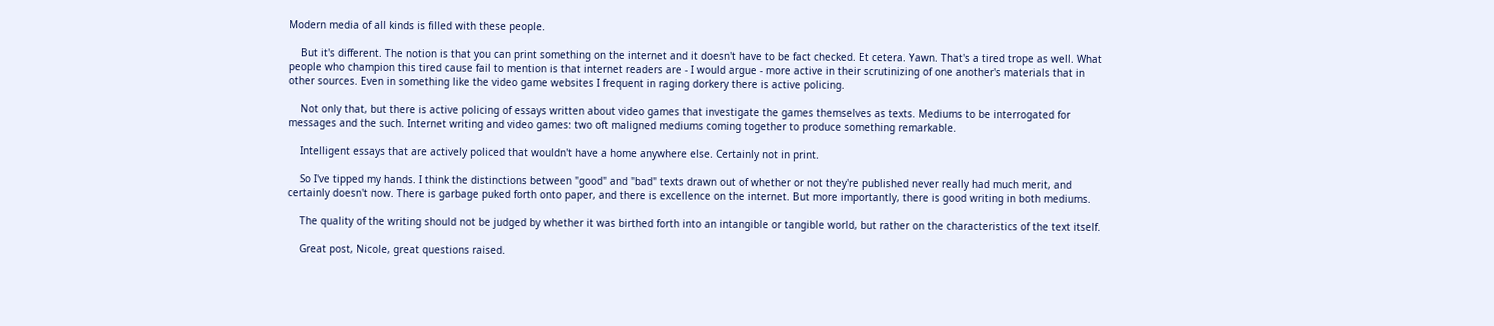Modern media of all kinds is filled with these people.

    But it's different. The notion is that you can print something on the internet and it doesn't have to be fact checked. Et cetera. Yawn. That's a tired trope as well. What people who champion this tired cause fail to mention is that internet readers are - I would argue - more active in their scrutinizing of one another's materials that in other sources. Even in something like the video game websites I frequent in raging dorkery there is active policing.

    Not only that, but there is active policing of essays written about video games that investigate the games themselves as texts. Mediums to be interrogated for messages and the such. Internet writing and video games: two oft maligned mediums coming together to produce something remarkable.

    Intelligent essays that are actively policed that wouldn't have a home anywhere else. Certainly not in print.

    So I've tipped my hands. I think the distinctions between "good" and "bad" texts drawn out of whether or not they're published never really had much merit, and certainly doesn't now. There is garbage puked forth onto paper, and there is excellence on the internet. But more importantly, there is good writing in both mediums.

    The quality of the writing should not be judged by whether it was birthed forth into an intangible or tangible world, but rather on the characteristics of the text itself.

    Great post, Nicole, great questions raised.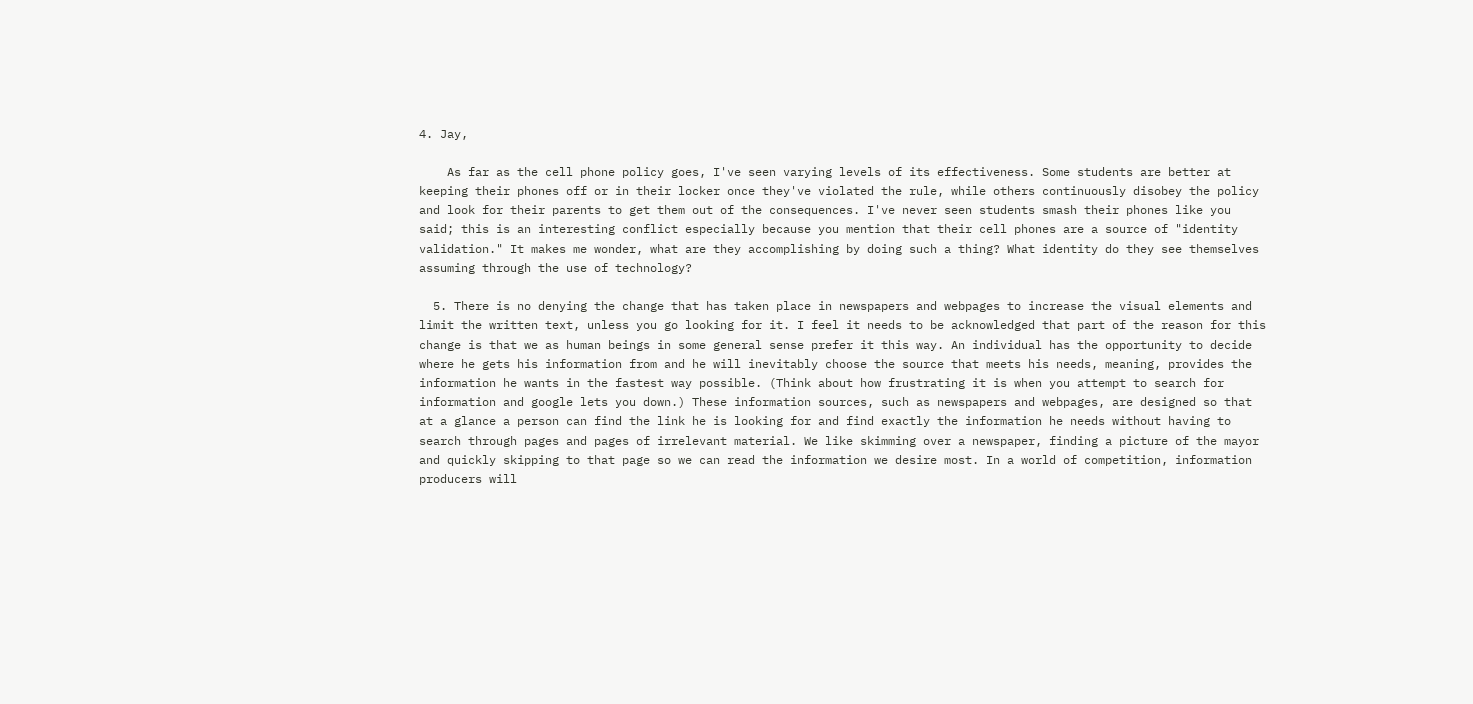4. Jay,

    As far as the cell phone policy goes, I've seen varying levels of its effectiveness. Some students are better at keeping their phones off or in their locker once they've violated the rule, while others continuously disobey the policy and look for their parents to get them out of the consequences. I've never seen students smash their phones like you said; this is an interesting conflict especially because you mention that their cell phones are a source of "identity validation." It makes me wonder, what are they accomplishing by doing such a thing? What identity do they see themselves assuming through the use of technology?

  5. There is no denying the change that has taken place in newspapers and webpages to increase the visual elements and limit the written text, unless you go looking for it. I feel it needs to be acknowledged that part of the reason for this change is that we as human beings in some general sense prefer it this way. An individual has the opportunity to decide where he gets his information from and he will inevitably choose the source that meets his needs, meaning, provides the information he wants in the fastest way possible. (Think about how frustrating it is when you attempt to search for information and google lets you down.) These information sources, such as newspapers and webpages, are designed so that at a glance a person can find the link he is looking for and find exactly the information he needs without having to search through pages and pages of irrelevant material. We like skimming over a newspaper, finding a picture of the mayor and quickly skipping to that page so we can read the information we desire most. In a world of competition, information producers will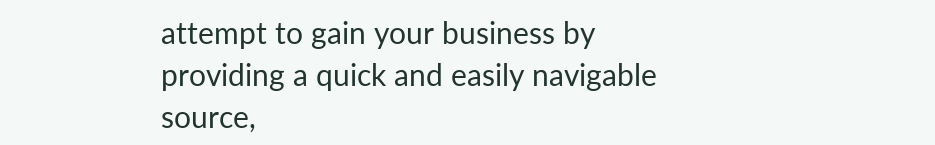attempt to gain your business by providing a quick and easily navigable source,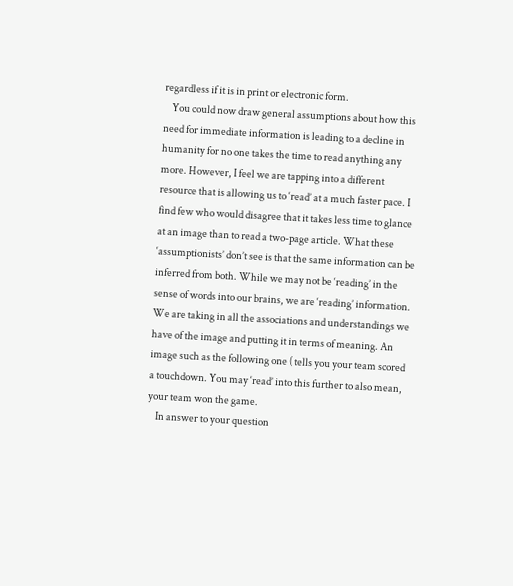regardless if it is in print or electronic form.
    You could now draw general assumptions about how this need for immediate information is leading to a decline in humanity for no one takes the time to read anything any more. However, I feel we are tapping into a different resource that is allowing us to ‘read’ at a much faster pace. I find few who would disagree that it takes less time to glance at an image than to read a two-page article. What these ‘assumptionists’ don’t see is that the same information can be inferred from both. While we may not be ‘reading’ in the sense of words into our brains, we are ‘reading’ information. We are taking in all the associations and understandings we have of the image and putting it in terms of meaning. An image such as the following one ( tells you your team scored a touchdown. You may ‘read’ into this further to also mean, your team won the game.
    In answer to your question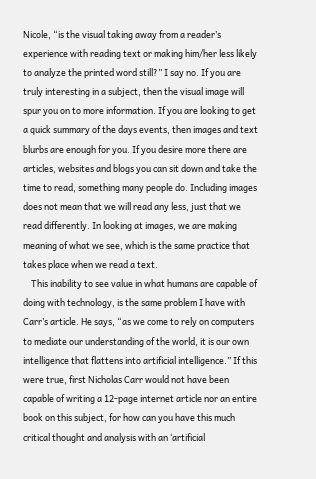Nicole, “is the visual taking away from a reader’s experience with reading text or making him/her less likely to analyze the printed word still?” I say no. If you are truly interesting in a subject, then the visual image will spur you on to more information. If you are looking to get a quick summary of the days events, then images and text blurbs are enough for you. If you desire more there are articles, websites and blogs you can sit down and take the time to read, something many people do. Including images does not mean that we will read any less, just that we read differently. In looking at images, we are making meaning of what we see, which is the same practice that takes place when we read a text.
    This inability to see value in what humans are capable of doing with technology, is the same problem I have with Carr’s article. He says, “as we come to rely on computers to mediate our understanding of the world, it is our own intelligence that flattens into artificial intelligence.” If this were true, first Nicholas Carr would not have been capable of writing a 12-page internet article nor an entire book on this subject, for how can you have this much critical thought and analysis with an ‘artificial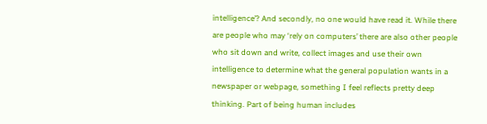intelligence’? And secondly, no one would have read it. While there are people who may ‘rely on computers’ there are also other people who sit down and write, collect images and use their own intelligence to determine what the general population wants in a newspaper or webpage, something I feel reflects pretty deep thinking. Part of being human includes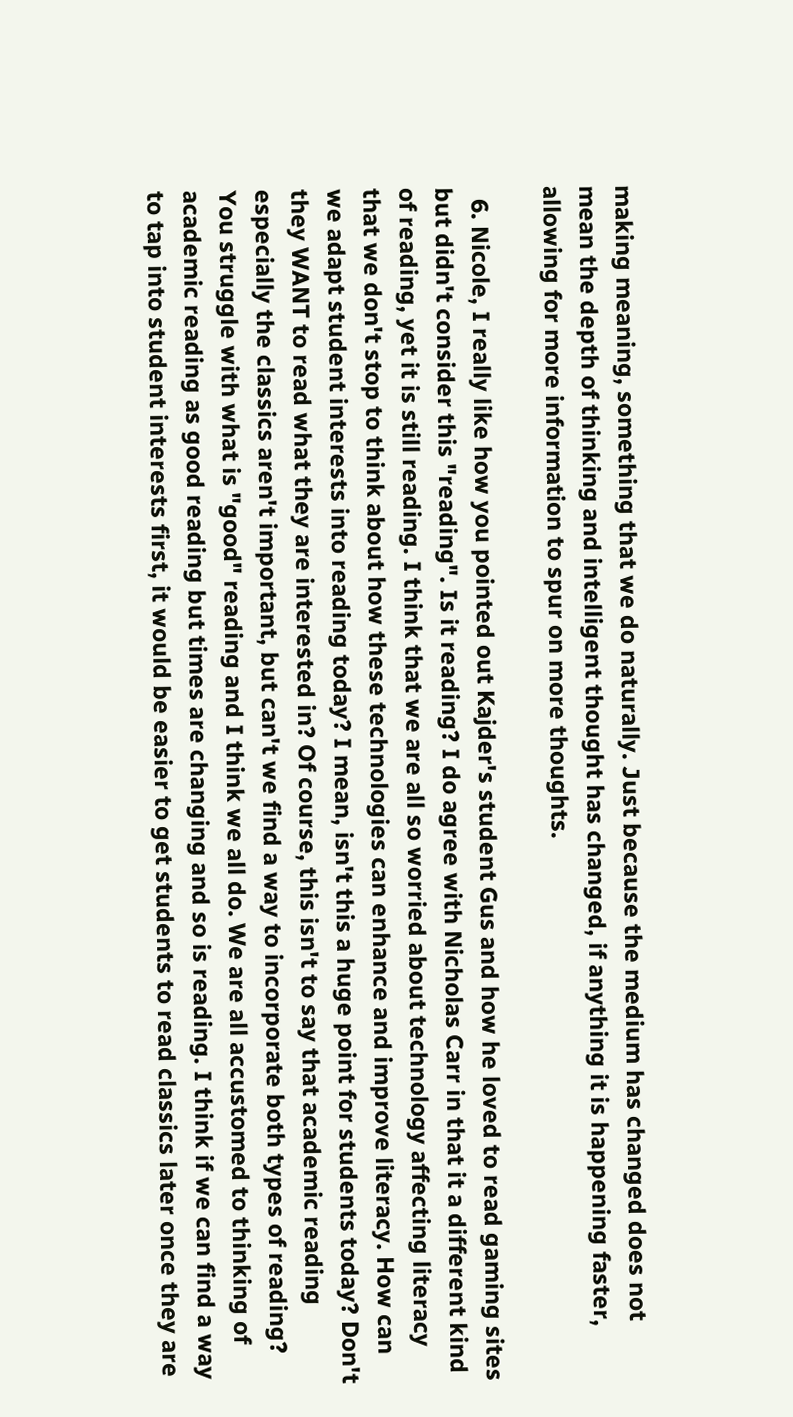making meaning, something that we do naturally. Just because the medium has changed does not mean the depth of thinking and intelligent thought has changed, if anything it is happening faster, allowing for more information to spur on more thoughts.

  6. Nicole, I really like how you pointed out Kajder's student Gus and how he loved to read gaming sites but didn't consider this "reading". Is it reading? I do agree with Nicholas Carr in that it a different kind of reading, yet it is still reading. I think that we are all so worried about technology affecting literacy that we don't stop to think about how these technologies can enhance and improve literacy. How can we adapt student interests into reading today? I mean, isn't this a huge point for students today? Don't they WANT to read what they are interested in? Of course, this isn't to say that academic reading especially the classics aren't important, but can't we find a way to incorporate both types of reading? You struggle with what is "good" reading and I think we all do. We are all accustomed to thinking of academic reading as good reading but times are changing and so is reading. I think if we can find a way to tap into student interests first, it would be easier to get students to read classics later once they are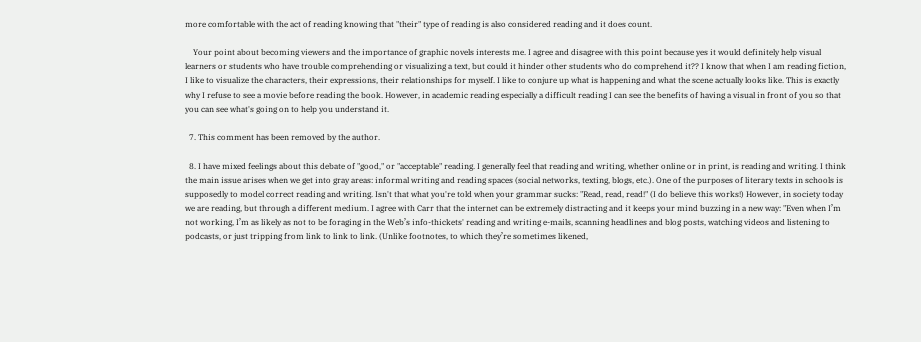more comfortable with the act of reading knowing that "their" type of reading is also considered reading and it does count.

    Your point about becoming viewers and the importance of graphic novels interests me. I agree and disagree with this point because yes it would definitely help visual learners or students who have trouble comprehending or visualizing a text, but could it hinder other students who do comprehend it?? I know that when I am reading fiction, I like to visualize the characters, their expressions, their relationships for myself. I like to conjure up what is happening and what the scene actually looks like. This is exactly why I refuse to see a movie before reading the book. However, in academic reading especially a difficult reading I can see the benefits of having a visual in front of you so that you can see what's going on to help you understand it.

  7. This comment has been removed by the author.

  8. I have mixed feelings about this debate of "good," or "acceptable" reading. I generally feel that reading and writing, whether online or in print, is reading and writing. I think the main issue arises when we get into gray areas: informal writing and reading spaces (social networks, texting, blogs, etc.). One of the purposes of literary texts in schools is supposedly to model correct reading and writing. Isn't that what you're told when your grammar sucks: "Read, read, read!" (I do believe this works!) However, in society today we are reading, but through a different medium. I agree with Carr that the internet can be extremely distracting and it keeps your mind buzzing in a new way: "Even when I’m not working, I’m as likely as not to be foraging in the Web’s info-thickets' reading and writing e-mails, scanning headlines and blog posts, watching videos and listening to podcasts, or just tripping from link to link to link. (Unlike footnotes, to which they’re sometimes likened,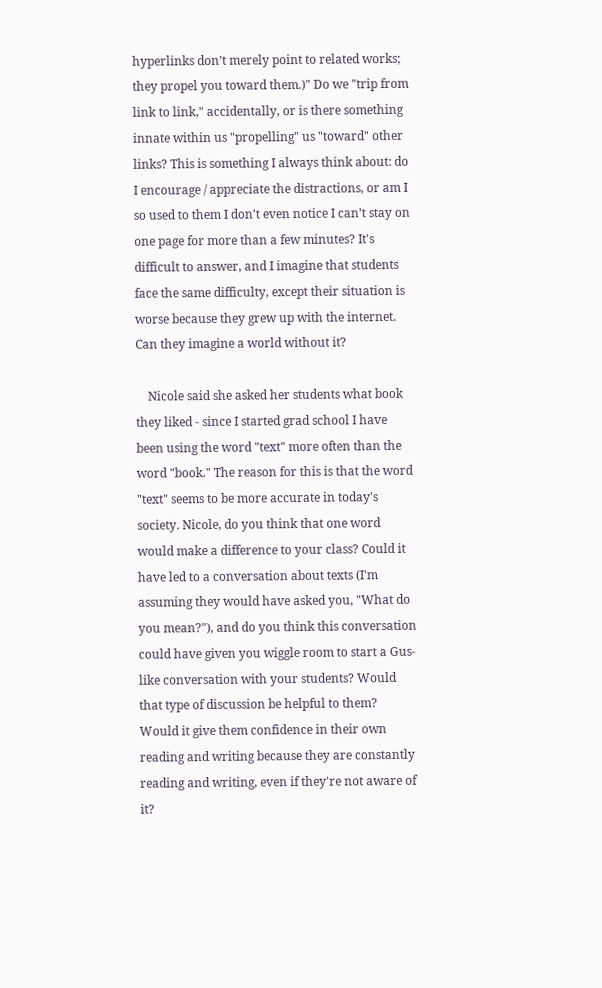hyperlinks don’t merely point to related works; they propel you toward them.)" Do we "trip from link to link," accidentally, or is there something innate within us "propelling" us "toward" other links? This is something I always think about: do I encourage / appreciate the distractions, or am I so used to them I don't even notice I can't stay on one page for more than a few minutes? It's difficult to answer, and I imagine that students face the same difficulty, except their situation is worse because they grew up with the internet. Can they imagine a world without it?

    Nicole said she asked her students what book they liked - since I started grad school I have been using the word "text" more often than the word "book." The reason for this is that the word "text" seems to be more accurate in today's society. Nicole, do you think that one word would make a difference to your class? Could it have led to a conversation about texts (I'm assuming they would have asked you, "What do you mean?"), and do you think this conversation could have given you wiggle room to start a Gus-like conversation with your students? Would that type of discussion be helpful to them? Would it give them confidence in their own reading and writing because they are constantly reading and writing, even if they're not aware of it?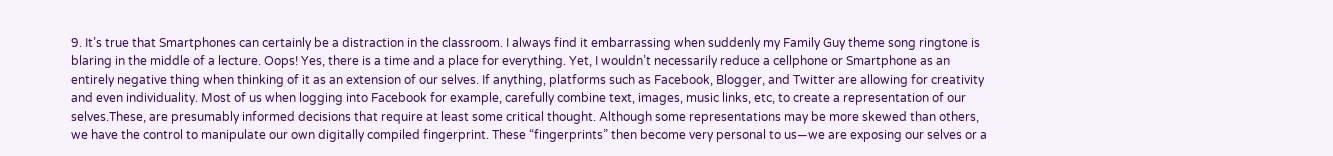9. It’s true that Smartphones can certainly be a distraction in the classroom. I always find it embarrassing when suddenly my Family Guy theme song ringtone is blaring in the middle of a lecture. Oops! Yes, there is a time and a place for everything. Yet, I wouldn’t necessarily reduce a cellphone or Smartphone as an entirely negative thing when thinking of it as an extension of our selves. If anything, platforms such as Facebook, Blogger, and Twitter are allowing for creativity and even individuality. Most of us when logging into Facebook for example, carefully combine text, images, music links, etc, to create a representation of our selves.These, are presumably informed decisions that require at least some critical thought. Although some representations may be more skewed than others, we have the control to manipulate our own digitally compiled fingerprint. These “fingerprints” then become very personal to us—we are exposing our selves or a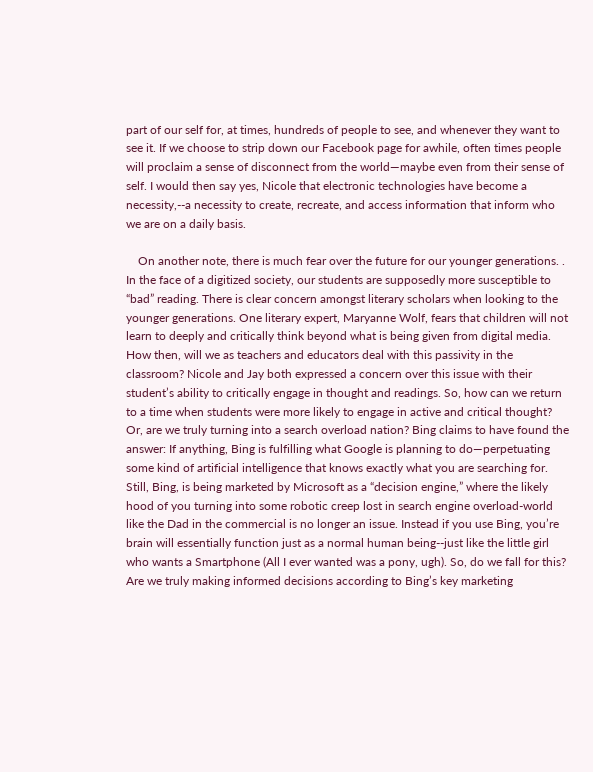part of our self for, at times, hundreds of people to see, and whenever they want to see it. If we choose to strip down our Facebook page for awhile, often times people will proclaim a sense of disconnect from the world—maybe even from their sense of self. I would then say yes, Nicole that electronic technologies have become a necessity,--a necessity to create, recreate, and access information that inform who we are on a daily basis.

    On another note, there is much fear over the future for our younger generations. . In the face of a digitized society, our students are supposedly more susceptible to “bad” reading. There is clear concern amongst literary scholars when looking to the younger generations. One literary expert, Maryanne Wolf, fears that children will not learn to deeply and critically think beyond what is being given from digital media. How then, will we as teachers and educators deal with this passivity in the classroom? Nicole and Jay both expressed a concern over this issue with their student’s ability to critically engage in thought and readings. So, how can we return to a time when students were more likely to engage in active and critical thought? Or, are we truly turning into a search overload nation? Bing claims to have found the answer: If anything, Bing is fulfilling what Google is planning to do—perpetuating some kind of artificial intelligence that knows exactly what you are searching for. Still, Bing, is being marketed by Microsoft as a “decision engine,” where the likely hood of you turning into some robotic creep lost in search engine overload-world like the Dad in the commercial is no longer an issue. Instead if you use Bing, you’re brain will essentially function just as a normal human being--just like the little girl who wants a Smartphone (All I ever wanted was a pony, ugh). So, do we fall for this? Are we truly making informed decisions according to Bing’s key marketing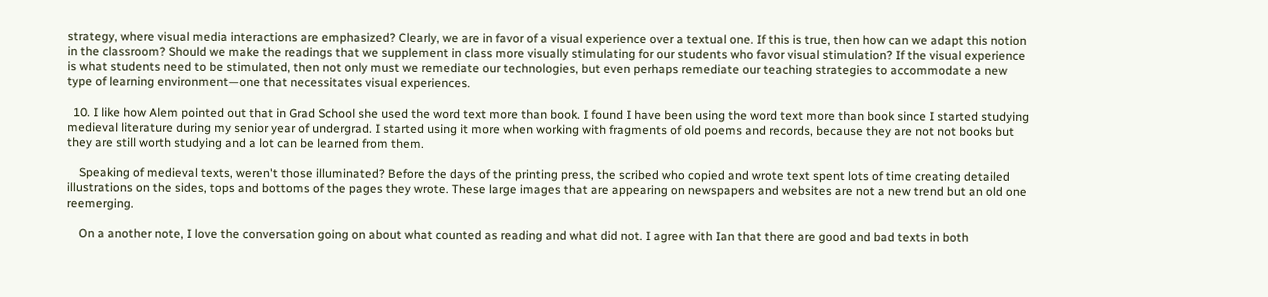strategy, where visual media interactions are emphasized? Clearly, we are in favor of a visual experience over a textual one. If this is true, then how can we adapt this notion in the classroom? Should we make the readings that we supplement in class more visually stimulating for our students who favor visual stimulation? If the visual experience is what students need to be stimulated, then not only must we remediate our technologies, but even perhaps remediate our teaching strategies to accommodate a new type of learning environment—one that necessitates visual experiences.

  10. I like how Alem pointed out that in Grad School she used the word text more than book. I found I have been using the word text more than book since I started studying medieval literature during my senior year of undergrad. I started using it more when working with fragments of old poems and records, because they are not not books but they are still worth studying and a lot can be learned from them.

    Speaking of medieval texts, weren't those illuminated? Before the days of the printing press, the scribed who copied and wrote text spent lots of time creating detailed illustrations on the sides, tops and bottoms of the pages they wrote. These large images that are appearing on newspapers and websites are not a new trend but an old one reemerging.

    On a another note, I love the conversation going on about what counted as reading and what did not. I agree with Ian that there are good and bad texts in both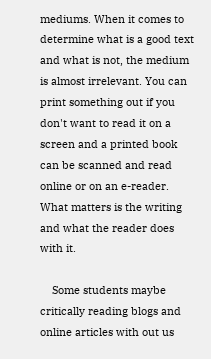mediums. When it comes to determine what is a good text and what is not, the medium is almost irrelevant. You can print something out if you don't want to read it on a screen and a printed book can be scanned and read online or on an e-reader. What matters is the writing and what the reader does with it.

    Some students maybe critically reading blogs and online articles with out us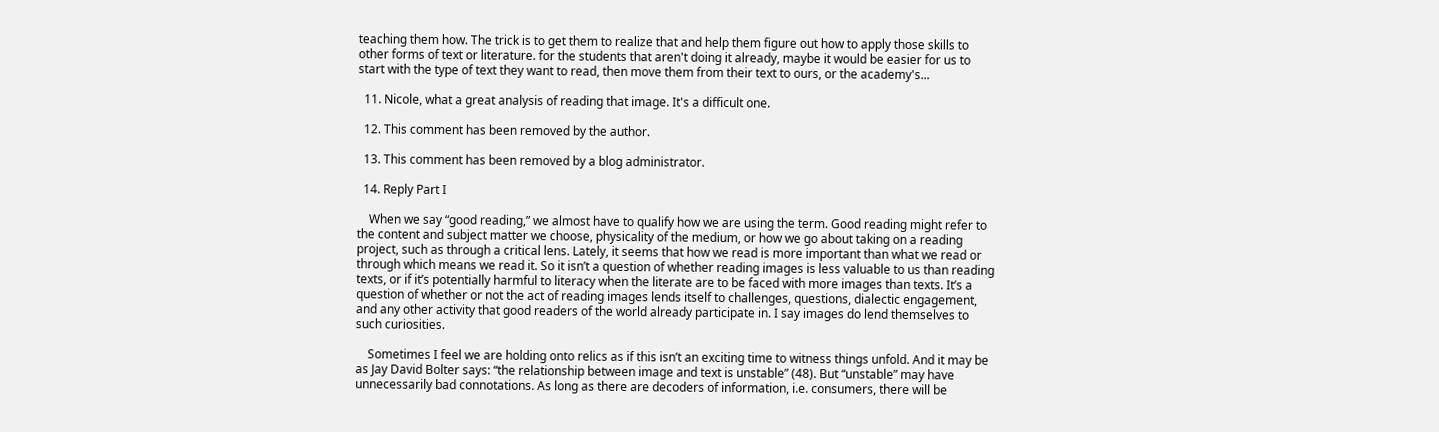teaching them how. The trick is to get them to realize that and help them figure out how to apply those skills to other forms of text or literature. for the students that aren't doing it already, maybe it would be easier for us to start with the type of text they want to read, then move them from their text to ours, or the academy's...

  11. Nicole, what a great analysis of reading that image. It's a difficult one.

  12. This comment has been removed by the author.

  13. This comment has been removed by a blog administrator.

  14. Reply Part I

    When we say “good reading,” we almost have to qualify how we are using the term. Good reading might refer to the content and subject matter we choose, physicality of the medium, or how we go about taking on a reading project, such as through a critical lens. Lately, it seems that how we read is more important than what we read or through which means we read it. So it isn’t a question of whether reading images is less valuable to us than reading texts, or if it’s potentially harmful to literacy when the literate are to be faced with more images than texts. It’s a question of whether or not the act of reading images lends itself to challenges, questions, dialectic engagement, and any other activity that good readers of the world already participate in. I say images do lend themselves to such curiosities.

    Sometimes I feel we are holding onto relics as if this isn’t an exciting time to witness things unfold. And it may be as Jay David Bolter says: “the relationship between image and text is unstable” (48). But “unstable” may have unnecessarily bad connotations. As long as there are decoders of information, i.e. consumers, there will be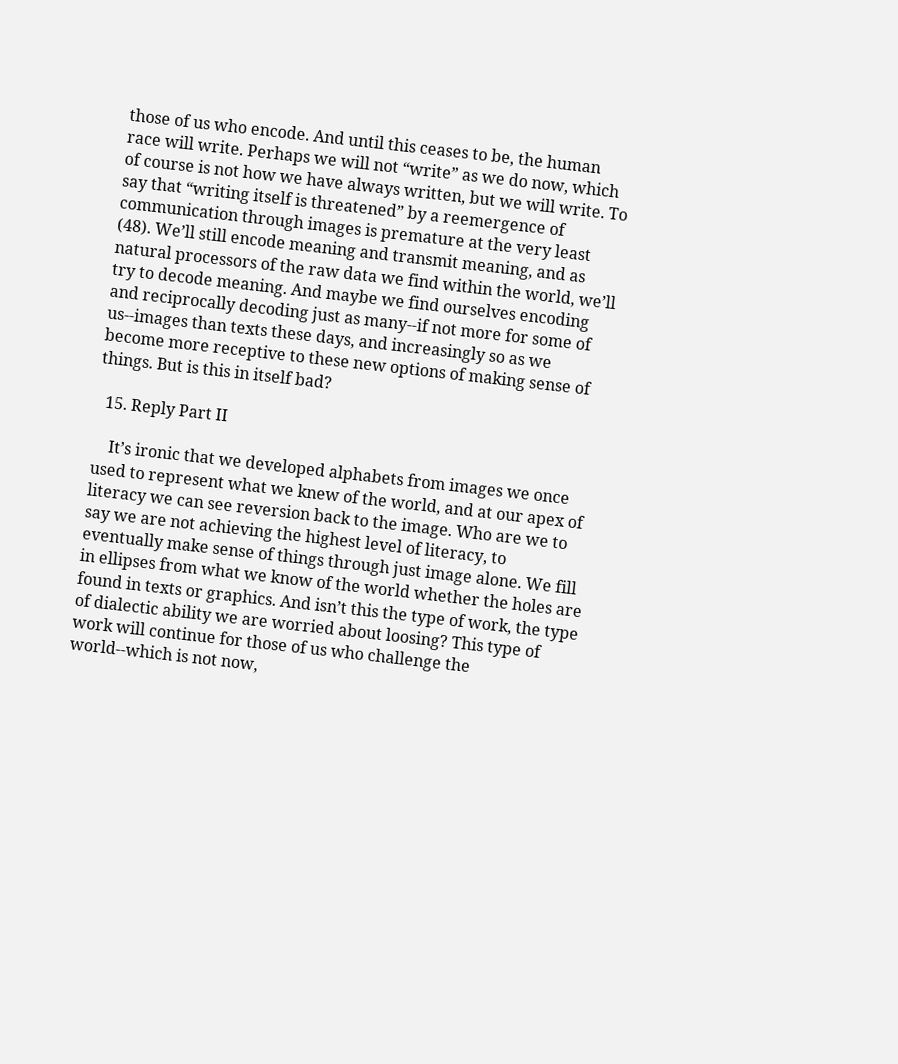those of us who encode. And until this ceases to be, the human race will write. Perhaps we will not “write” as we do now, which of course is not how we have always written, but we will write. To say that “writing itself is threatened” by a reemergence of communication through images is premature at the very least (48). We’ll still encode meaning and transmit meaning, and as natural processors of the raw data we find within the world, we’ll try to decode meaning. And maybe we find ourselves encoding and reciprocally decoding just as many--if not more for some of us--images than texts these days, and increasingly so as we become more receptive to these new options of making sense of things. But is this in itself bad?

  15. Reply Part II

    It’s ironic that we developed alphabets from images we once used to represent what we knew of the world, and at our apex of literacy we can see reversion back to the image. Who are we to say we are not achieving the highest level of literacy, to eventually make sense of things through just image alone. We fill in ellipses from what we know of the world whether the holes are found in texts or graphics. And isn’t this the type of work, the type of dialectic ability we are worried about loosing? This type of work will continue for those of us who challenge the world--which is not now,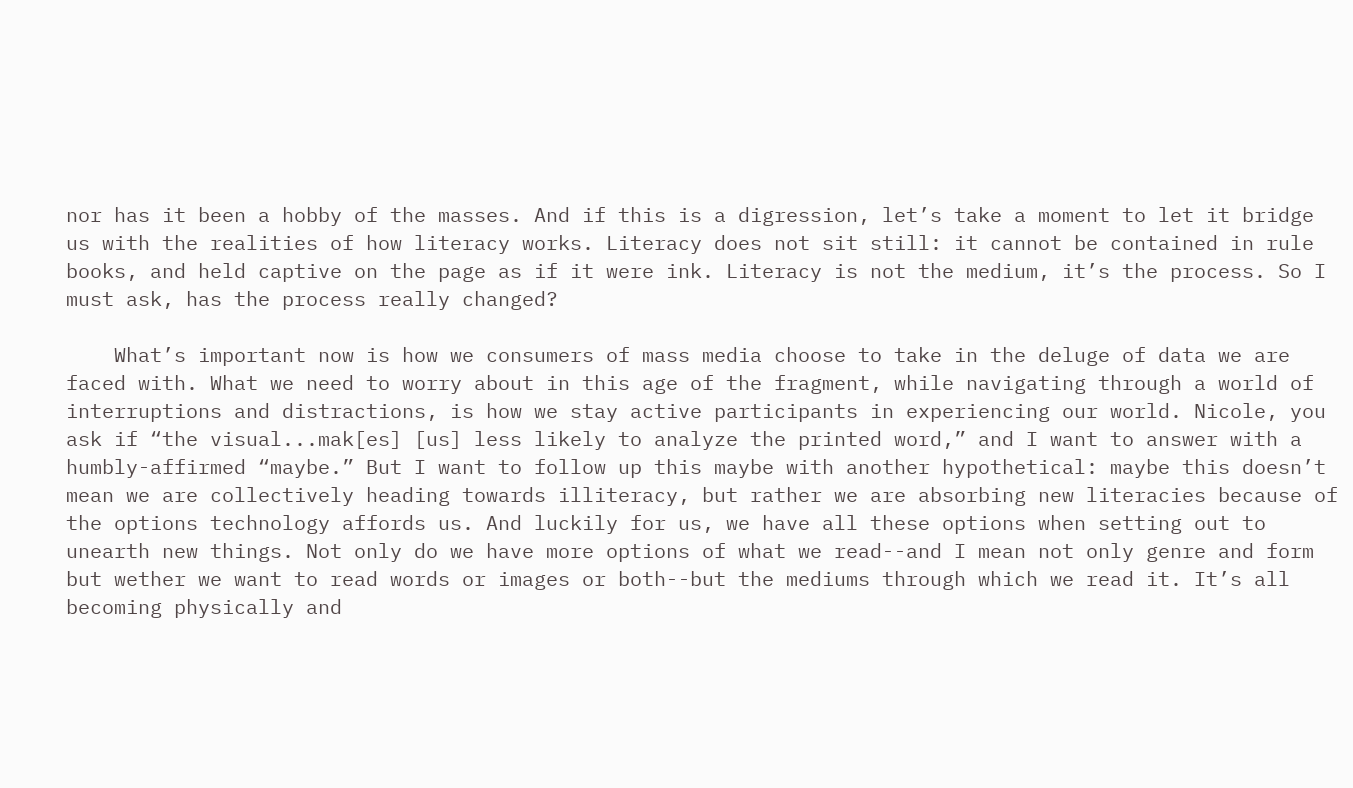nor has it been a hobby of the masses. And if this is a digression, let’s take a moment to let it bridge us with the realities of how literacy works. Literacy does not sit still: it cannot be contained in rule books, and held captive on the page as if it were ink. Literacy is not the medium, it’s the process. So I must ask, has the process really changed?

    What’s important now is how we consumers of mass media choose to take in the deluge of data we are faced with. What we need to worry about in this age of the fragment, while navigating through a world of interruptions and distractions, is how we stay active participants in experiencing our world. Nicole, you ask if “the visual...mak[es] [us] less likely to analyze the printed word,” and I want to answer with a humbly-affirmed “maybe.” But I want to follow up this maybe with another hypothetical: maybe this doesn’t mean we are collectively heading towards illiteracy, but rather we are absorbing new literacies because of the options technology affords us. And luckily for us, we have all these options when setting out to unearth new things. Not only do we have more options of what we read--and I mean not only genre and form but wether we want to read words or images or both--but the mediums through which we read it. It’s all becoming physically and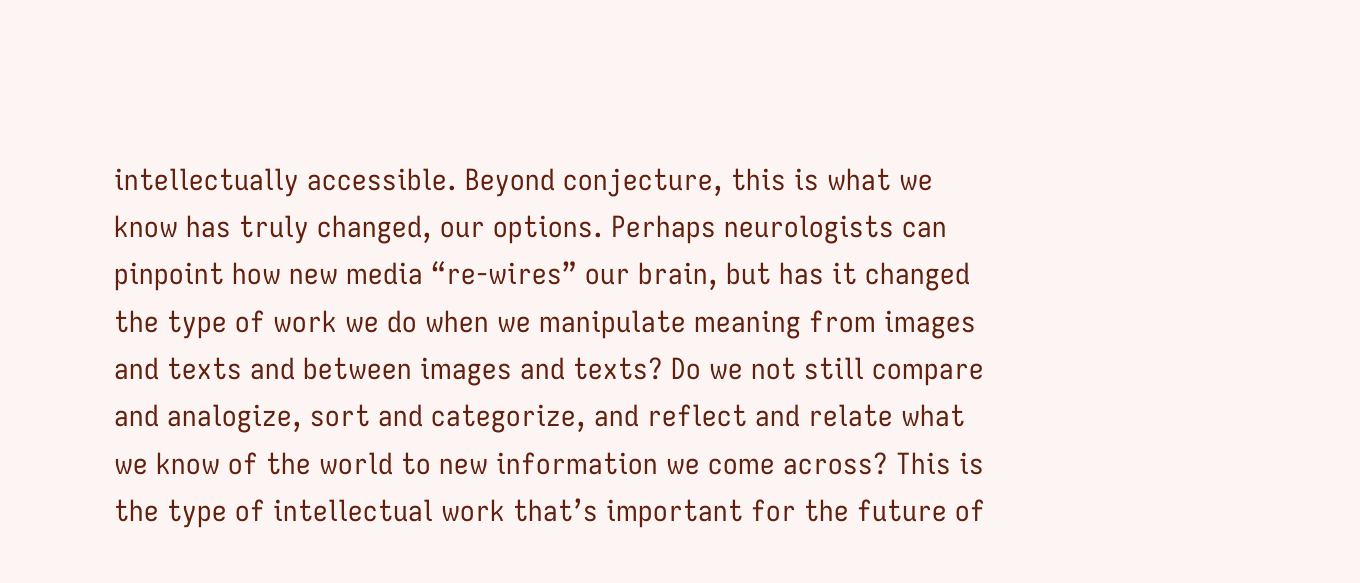intellectually accessible. Beyond conjecture, this is what we know has truly changed, our options. Perhaps neurologists can pinpoint how new media “re-wires” our brain, but has it changed the type of work we do when we manipulate meaning from images and texts and between images and texts? Do we not still compare and analogize, sort and categorize, and reflect and relate what we know of the world to new information we come across? This is the type of intellectual work that’s important for the future of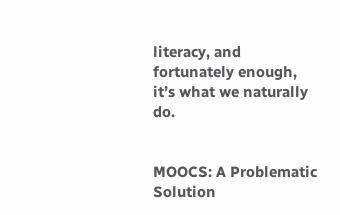literacy, and fortunately enough, it’s what we naturally do.


MOOCS: A Problematic Solution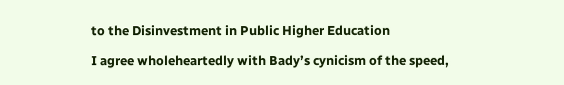to the Disinvestment in Public Higher Education

I agree wholeheartedly with Bady’s cynicism of the speed,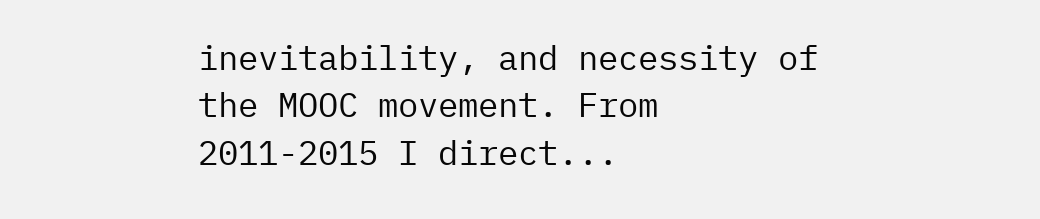inevitability, and necessity of the MOOC movement. From 2011-2015 I direct...